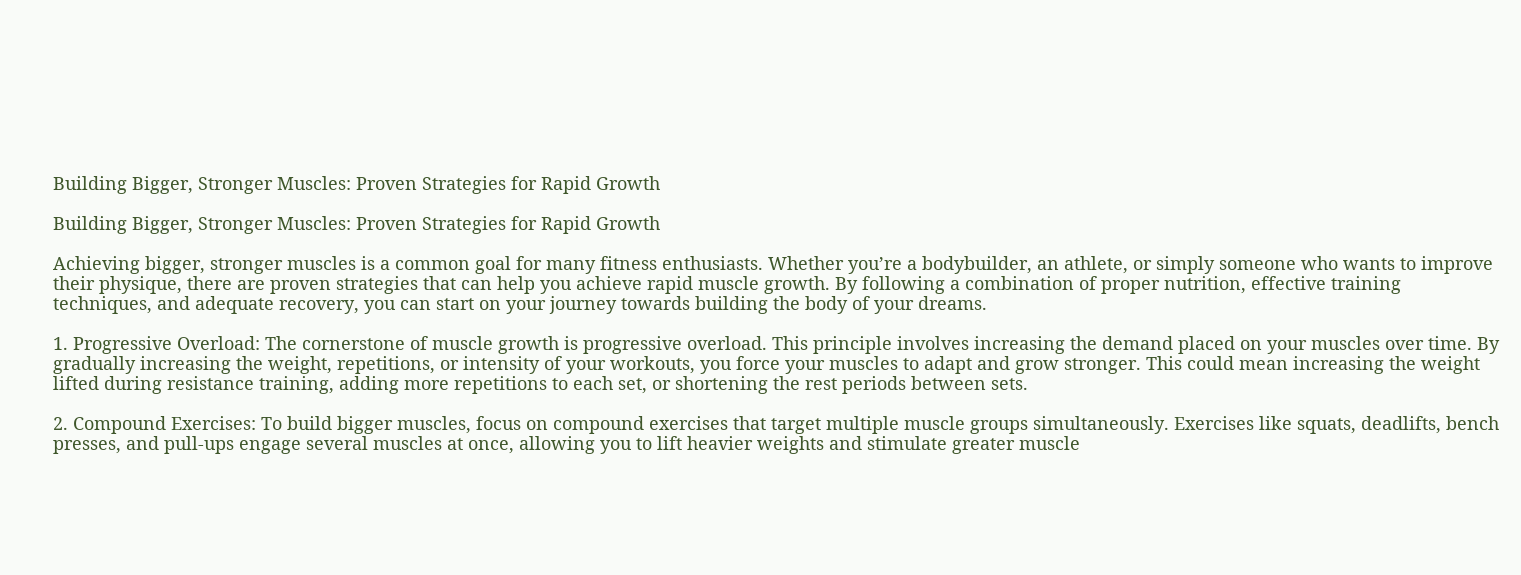Building Bigger, Stronger Muscles: Proven Strategies for Rapid Growth

Building Bigger, Stronger Muscles: Proven Strategies for Rapid Growth

Achieving bigger, stronger muscles is a common goal for many fitness enthusiasts. Whether you’re a bodybuilder, an athlete, or simply someone who wants to improve their physique, there are proven strategies that can help you achieve rapid muscle growth. By following a combination of proper nutrition, effective training techniques, and adequate recovery, you can start on your journey towards building the body of your dreams.

1. Progressive Overload: The cornerstone of muscle growth is progressive overload. This principle involves increasing the demand placed on your muscles over time. By gradually increasing the weight, repetitions, or intensity of your workouts, you force your muscles to adapt and grow stronger. This could mean increasing the weight lifted during resistance training, adding more repetitions to each set, or shortening the rest periods between sets.

2. Compound Exercises: To build bigger muscles, focus on compound exercises that target multiple muscle groups simultaneously. Exercises like squats, deadlifts, bench presses, and pull-ups engage several muscles at once, allowing you to lift heavier weights and stimulate greater muscle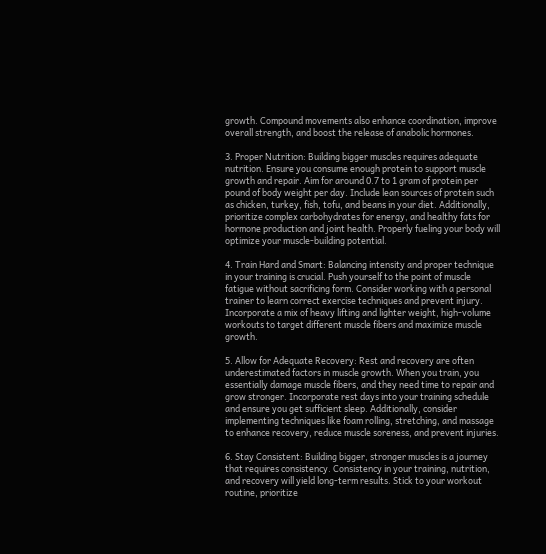growth. Compound movements also enhance coordination, improve overall strength, and boost the release of anabolic hormones.

3. Proper Nutrition: Building bigger muscles requires adequate nutrition. Ensure you consume enough protein to support muscle growth and repair. Aim for around 0.7 to 1 gram of protein per pound of body weight per day. Include lean sources of protein such as chicken, turkey, fish, tofu, and beans in your diet. Additionally, prioritize complex carbohydrates for energy, and healthy fats for hormone production and joint health. Properly fueling your body will optimize your muscle-building potential.

4. Train Hard and Smart: Balancing intensity and proper technique in your training is crucial. Push yourself to the point of muscle fatigue without sacrificing form. Consider working with a personal trainer to learn correct exercise techniques and prevent injury. Incorporate a mix of heavy lifting and lighter weight, high-volume workouts to target different muscle fibers and maximize muscle growth.

5. Allow for Adequate Recovery: Rest and recovery are often underestimated factors in muscle growth. When you train, you essentially damage muscle fibers, and they need time to repair and grow stronger. Incorporate rest days into your training schedule and ensure you get sufficient sleep. Additionally, consider implementing techniques like foam rolling, stretching, and massage to enhance recovery, reduce muscle soreness, and prevent injuries.

6. Stay Consistent: Building bigger, stronger muscles is a journey that requires consistency. Consistency in your training, nutrition, and recovery will yield long-term results. Stick to your workout routine, prioritize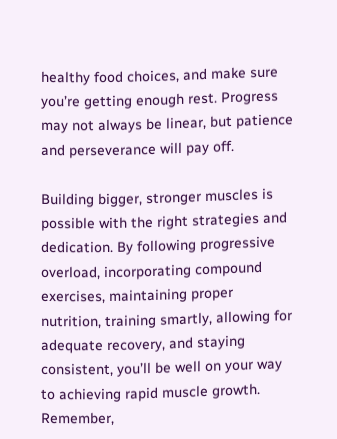healthy food choices, and make sure you’re getting enough rest. Progress may not always be linear, but patience and perseverance will pay off.

Building bigger, stronger muscles is possible with the right strategies and dedication. By following progressive overload, incorporating compound exercises, maintaining proper nutrition, training smartly, allowing for adequate recovery, and staying consistent, you’ll be well on your way to achieving rapid muscle growth. Remember,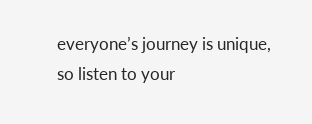everyone’s journey is unique, so listen to your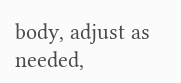body, adjust as needed,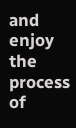and enjoy the process of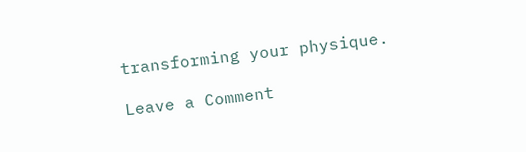transforming your physique.

Leave a Comment